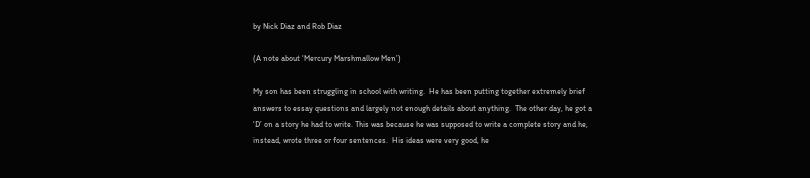by Nick Diaz and Rob Diaz

(A note about ‘Mercury Marshmallow Men’)

My son has been struggling in school with writing.  He has been putting together extremely brief answers to essay questions and largely not enough details about anything.  The other day, he got a ‘D’ on a story he had to write. This was because he was supposed to write a complete story and he, instead, wrote three or four sentences.  His ideas were very good, he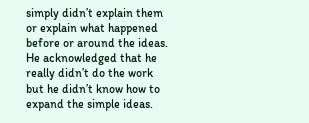simply didn’t explain them or explain what happened before or around the ideas.  He acknowledged that he really didn’t do the work but he didn’t know how to expand the simple ideas.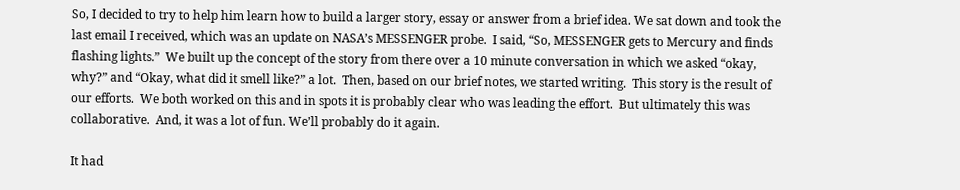So, I decided to try to help him learn how to build a larger story, essay or answer from a brief idea. We sat down and took the last email I received, which was an update on NASA’s MESSENGER probe.  I said, “So, MESSENGER gets to Mercury and finds flashing lights.”  We built up the concept of the story from there over a 10 minute conversation in which we asked “okay, why?” and “Okay, what did it smell like?” a lot.  Then, based on our brief notes, we started writing.  This story is the result of our efforts.  We both worked on this and in spots it is probably clear who was leading the effort.  But ultimately this was collaborative.  And, it was a lot of fun. We’ll probably do it again.

It had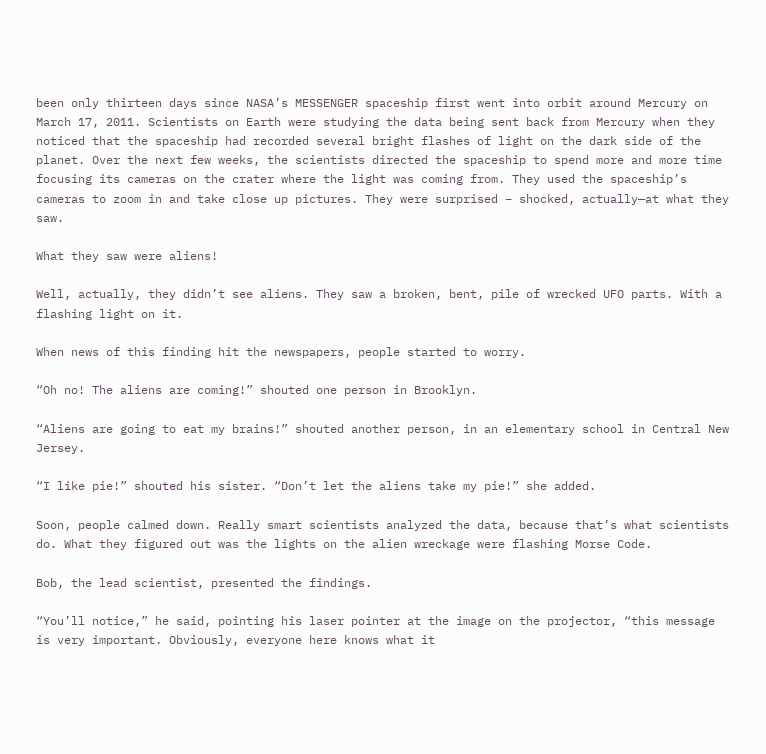been only thirteen days since NASA’s MESSENGER spaceship first went into orbit around Mercury on March 17, 2011. Scientists on Earth were studying the data being sent back from Mercury when they noticed that the spaceship had recorded several bright flashes of light on the dark side of the planet. Over the next few weeks, the scientists directed the spaceship to spend more and more time focusing its cameras on the crater where the light was coming from. They used the spaceship’s cameras to zoom in and take close up pictures. They were surprised – shocked, actually—at what they saw.

What they saw were aliens!

Well, actually, they didn’t see aliens. They saw a broken, bent, pile of wrecked UFO parts. With a flashing light on it.

When news of this finding hit the newspapers, people started to worry.

“Oh no! The aliens are coming!” shouted one person in Brooklyn.

“Aliens are going to eat my brains!” shouted another person, in an elementary school in Central New Jersey.

“I like pie!” shouted his sister. “Don’t let the aliens take my pie!” she added.

Soon, people calmed down. Really smart scientists analyzed the data, because that’s what scientists do. What they figured out was the lights on the alien wreckage were flashing Morse Code.

Bob, the lead scientist, presented the findings.

“You’ll notice,” he said, pointing his laser pointer at the image on the projector, “this message is very important. Obviously, everyone here knows what it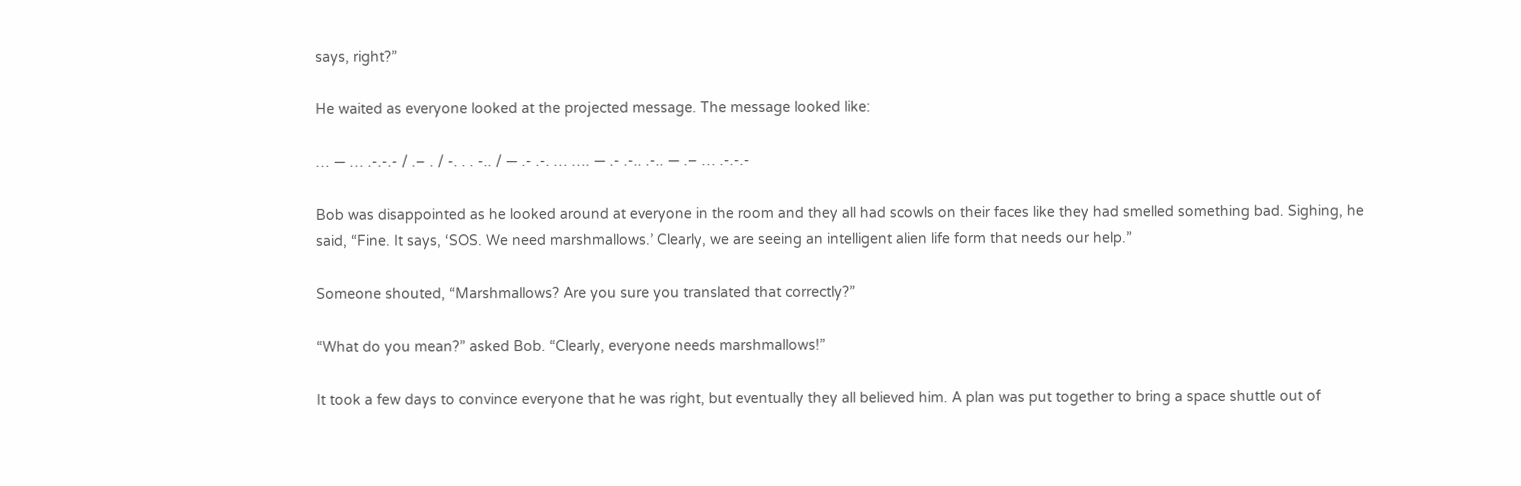says, right?”

He waited as everyone looked at the projected message. The message looked like:

… — … .-.-.- / .– . / -. . . -.. / — .- .-. … …. — .- .-.. .-.. — .– … .-.-.-

Bob was disappointed as he looked around at everyone in the room and they all had scowls on their faces like they had smelled something bad. Sighing, he said, “Fine. It says, ‘SOS. We need marshmallows.’ Clearly, we are seeing an intelligent alien life form that needs our help.”

Someone shouted, “Marshmallows? Are you sure you translated that correctly?”

“What do you mean?” asked Bob. “Clearly, everyone needs marshmallows!”

It took a few days to convince everyone that he was right, but eventually they all believed him. A plan was put together to bring a space shuttle out of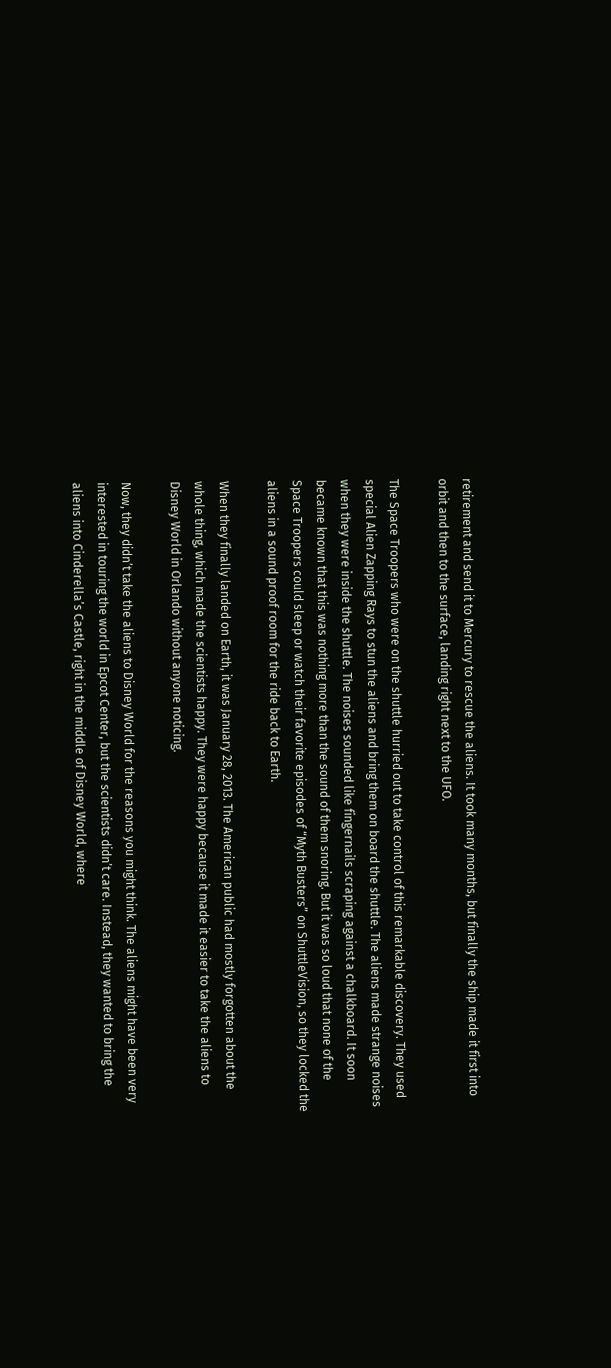retirement and send it to Mercury to rescue the aliens. It took many months, but finally the ship made it first into orbit and then to the surface, landing right next to the UFO.

The Space Troopers who were on the shuttle hurried out to take control of this remarkable discovery. They used special Alien Zapping Rays to stun the aliens and bring them on board the shuttle. The aliens made strange noises when they were inside the shuttle. The noises sounded like fingernails scraping against a chalkboard. It soon became known that this was nothing more than the sound of them snoring. But it was so loud that none of the Space Troopers could sleep or watch their favorite episodes of “Myth Busters” on ShuttleVision, so they locked the aliens in a sound proof room for the ride back to Earth.

When they finally landed on Earth, it was January 28, 2013. The American public had mostly forgotten about the whole thing, which made the scientists happy. They were happy because it made it easier to take the aliens to Disney World in Orlando without anyone noticing.

Now, they didn’t take the aliens to Disney World for the reasons you might think. The aliens might have been very interested in touring the world in Epcot Center, but the scientists didn’t care. Instead, they wanted to bring the aliens into Cinderella’s Castle, right in the middle of Disney World, where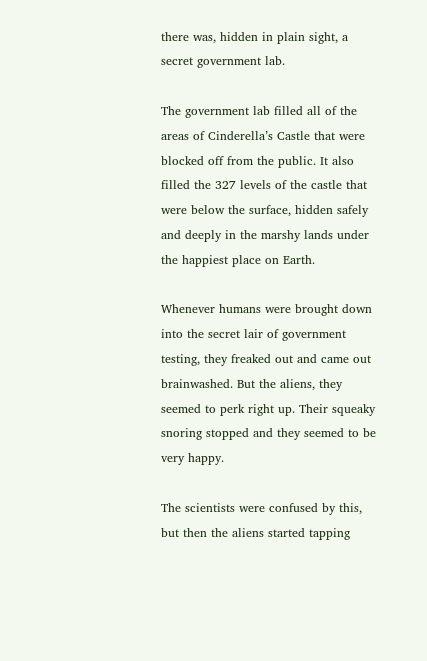there was, hidden in plain sight, a secret government lab.

The government lab filled all of the areas of Cinderella’s Castle that were blocked off from the public. It also filled the 327 levels of the castle that were below the surface, hidden safely and deeply in the marshy lands under the happiest place on Earth.

Whenever humans were brought down into the secret lair of government testing, they freaked out and came out brainwashed. But the aliens, they seemed to perk right up. Their squeaky snoring stopped and they seemed to be very happy.

The scientists were confused by this, but then the aliens started tapping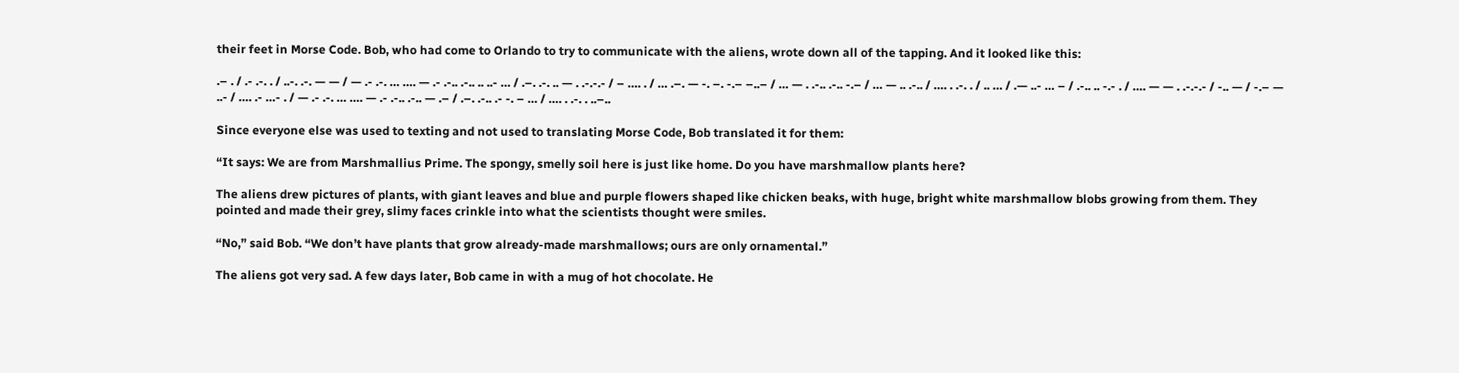their feet in Morse Code. Bob, who had come to Orlando to try to communicate with the aliens, wrote down all of the tapping. And it looked like this:

.– . / .- .-. . / ..-. .-. — — / — .- .-. … …. — .- .-.. .-.. .. ..- … / .–. .-. .. — . .-.-.- / – …. . / … .–. — -. –. -.– –..– / … — . .-.. .-.. -.– / … — .. .-.. / …. . .-. . / .. … / .— ..- … – / .-.. .. -.- . / …. — — . .-.-.- / -.. — / -.– — ..- / …. .- …- . / — .- .-. … …. — .- .-.. .-.. — .– / .–. .-.. .- -. – … / …. . .-. . ..–..

Since everyone else was used to texting and not used to translating Morse Code, Bob translated it for them:

“It says: We are from Marshmallius Prime. The spongy, smelly soil here is just like home. Do you have marshmallow plants here?

The aliens drew pictures of plants, with giant leaves and blue and purple flowers shaped like chicken beaks, with huge, bright white marshmallow blobs growing from them. They pointed and made their grey, slimy faces crinkle into what the scientists thought were smiles.

“No,” said Bob. “We don’t have plants that grow already-made marshmallows; ours are only ornamental.”

The aliens got very sad. A few days later, Bob came in with a mug of hot chocolate. He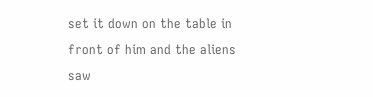set it down on the table in front of him and the aliens saw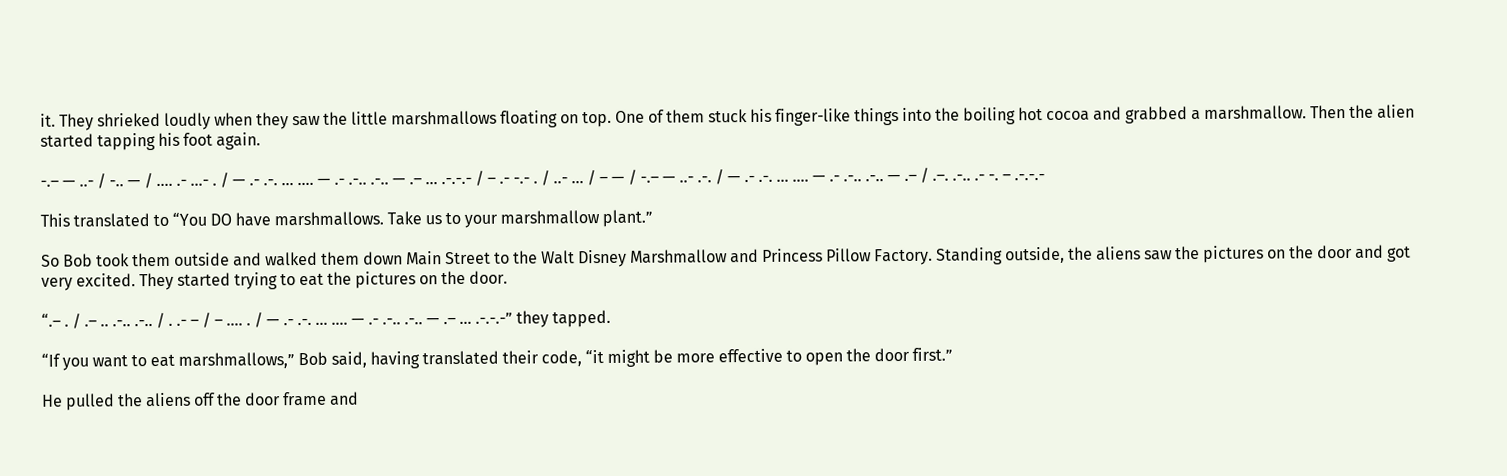it. They shrieked loudly when they saw the little marshmallows floating on top. One of them stuck his finger-like things into the boiling hot cocoa and grabbed a marshmallow. Then the alien started tapping his foot again.

-.– — ..- / -.. — / …. .- …- . / — .- .-. … …. — .- .-.. .-.. — .– … .-.-.- / – .- -.- . / ..- … / – — / -.– — ..- .-. / — .- .-. … …. — .- .-.. .-.. — .– / .–. .-.. .- -. – .-.-.-

This translated to “You DO have marshmallows. Take us to your marshmallow plant.”

So Bob took them outside and walked them down Main Street to the Walt Disney Marshmallow and Princess Pillow Factory. Standing outside, the aliens saw the pictures on the door and got very excited. They started trying to eat the pictures on the door.

“.– . / .– .. .-.. .-.. / . .- – / – …. . / — .- .-. … …. — .- .-.. .-.. — .– … .-.-.-” they tapped.

“If you want to eat marshmallows,” Bob said, having translated their code, “it might be more effective to open the door first.”

He pulled the aliens off the door frame and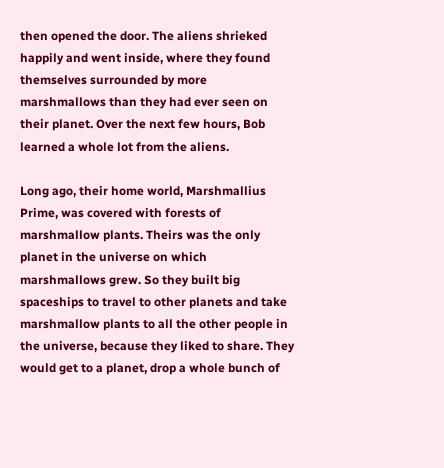then opened the door. The aliens shrieked happily and went inside, where they found themselves surrounded by more marshmallows than they had ever seen on their planet. Over the next few hours, Bob learned a whole lot from the aliens.

Long ago, their home world, Marshmallius Prime, was covered with forests of marshmallow plants. Theirs was the only planet in the universe on which marshmallows grew. So they built big spaceships to travel to other planets and take marshmallow plants to all the other people in the universe, because they liked to share. They would get to a planet, drop a whole bunch of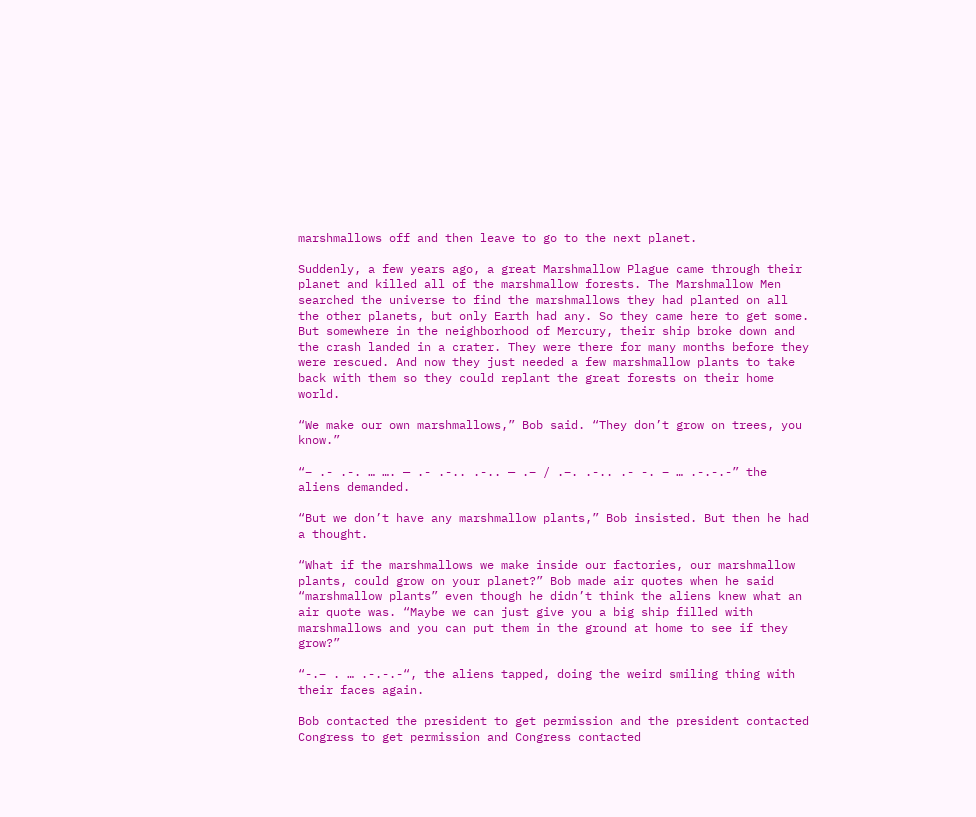marshmallows off and then leave to go to the next planet.

Suddenly, a few years ago, a great Marshmallow Plague came through their planet and killed all of the marshmallow forests. The Marshmallow Men searched the universe to find the marshmallows they had planted on all the other planets, but only Earth had any. So they came here to get some. But somewhere in the neighborhood of Mercury, their ship broke down and the crash landed in a crater. They were there for many months before they were rescued. And now they just needed a few marshmallow plants to take back with them so they could replant the great forests on their home world.

“We make our own marshmallows,” Bob said. “They don’t grow on trees, you know.”

“– .- .-. … …. — .- .-.. .-.. — .– / .–. .-.. .- -. – … .-.-.-” the aliens demanded.

“But we don’t have any marshmallow plants,” Bob insisted. But then he had a thought.

“What if the marshmallows we make inside our factories, our marshmallow plants, could grow on your planet?” Bob made air quotes when he said “marshmallow plants” even though he didn’t think the aliens knew what an air quote was. “Maybe we can just give you a big ship filled with marshmallows and you can put them in the ground at home to see if they grow?”

“-.– . … .-.-.-“, the aliens tapped, doing the weird smiling thing with their faces again.

Bob contacted the president to get permission and the president contacted Congress to get permission and Congress contacted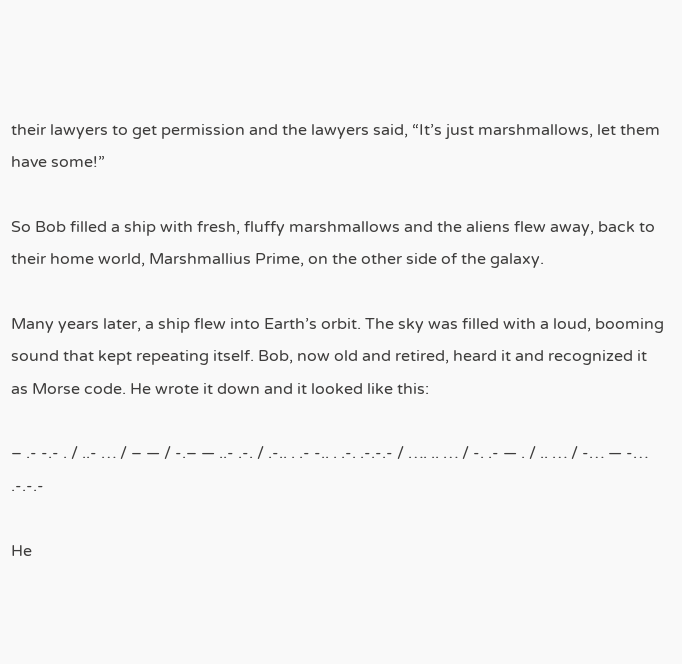their lawyers to get permission and the lawyers said, “It’s just marshmallows, let them have some!”

So Bob filled a ship with fresh, fluffy marshmallows and the aliens flew away, back to their home world, Marshmallius Prime, on the other side of the galaxy.

Many years later, a ship flew into Earth’s orbit. The sky was filled with a loud, booming sound that kept repeating itself. Bob, now old and retired, heard it and recognized it as Morse code. He wrote it down and it looked like this:

– .- -.- . / ..- … / – — / -.– — ..- .-. / .-.. . .- -.. . .-. .-.-.- / …. .. … / -. .- — . / .. … / -… — -… .-.-.-

He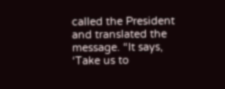called the President and translated the message. “It says, ‘Take us to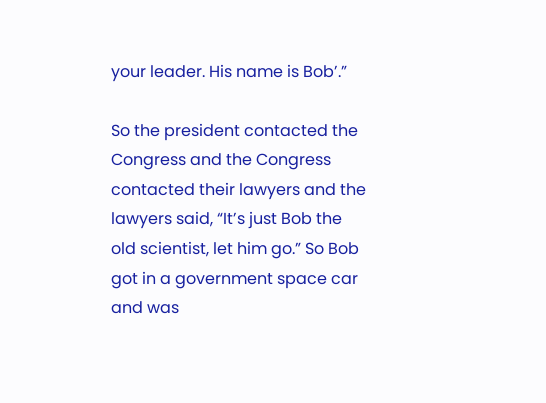your leader. His name is Bob’.”

So the president contacted the Congress and the Congress contacted their lawyers and the lawyers said, “It’s just Bob the old scientist, let him go.” So Bob got in a government space car and was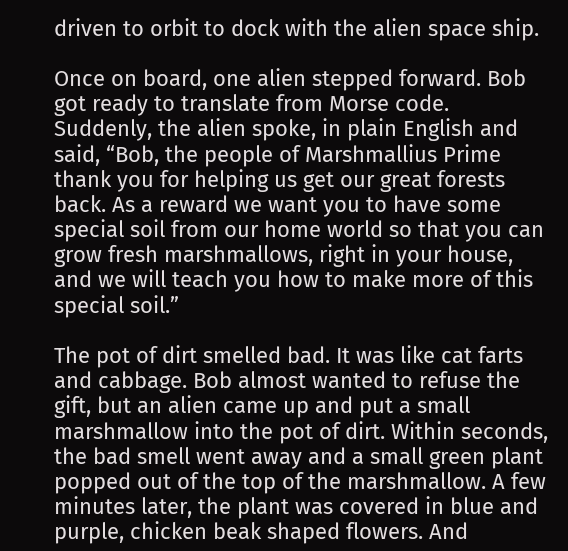driven to orbit to dock with the alien space ship.

Once on board, one alien stepped forward. Bob got ready to translate from Morse code. Suddenly, the alien spoke, in plain English and said, “Bob, the people of Marshmallius Prime thank you for helping us get our great forests back. As a reward we want you to have some special soil from our home world so that you can grow fresh marshmallows, right in your house, and we will teach you how to make more of this special soil.”

The pot of dirt smelled bad. It was like cat farts and cabbage. Bob almost wanted to refuse the gift, but an alien came up and put a small marshmallow into the pot of dirt. Within seconds, the bad smell went away and a small green plant popped out of the top of the marshmallow. A few minutes later, the plant was covered in blue and purple, chicken beak shaped flowers. And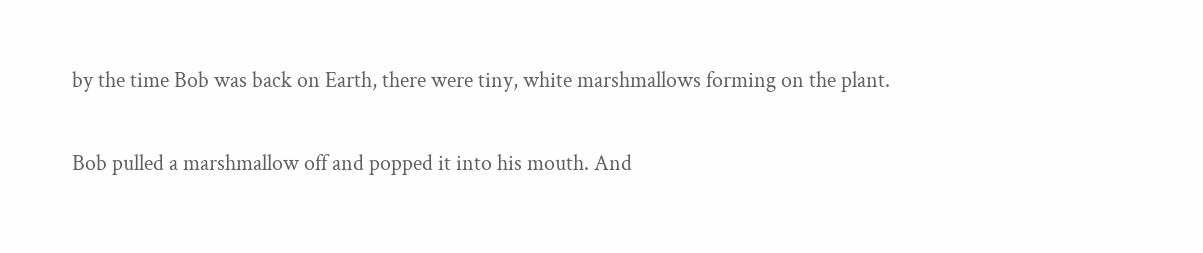by the time Bob was back on Earth, there were tiny, white marshmallows forming on the plant.

Bob pulled a marshmallow off and popped it into his mouth. And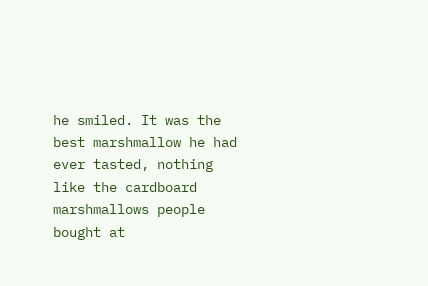he smiled. It was the best marshmallow he had ever tasted, nothing like the cardboard marshmallows people bought at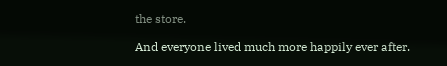the store.

And everyone lived much more happily ever after.